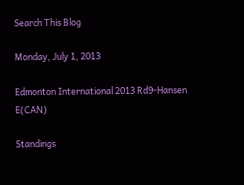Search This Blog

Monday, July 1, 2013

Edmonton International 2013 Rd9-Hansen E(CAN)

Standings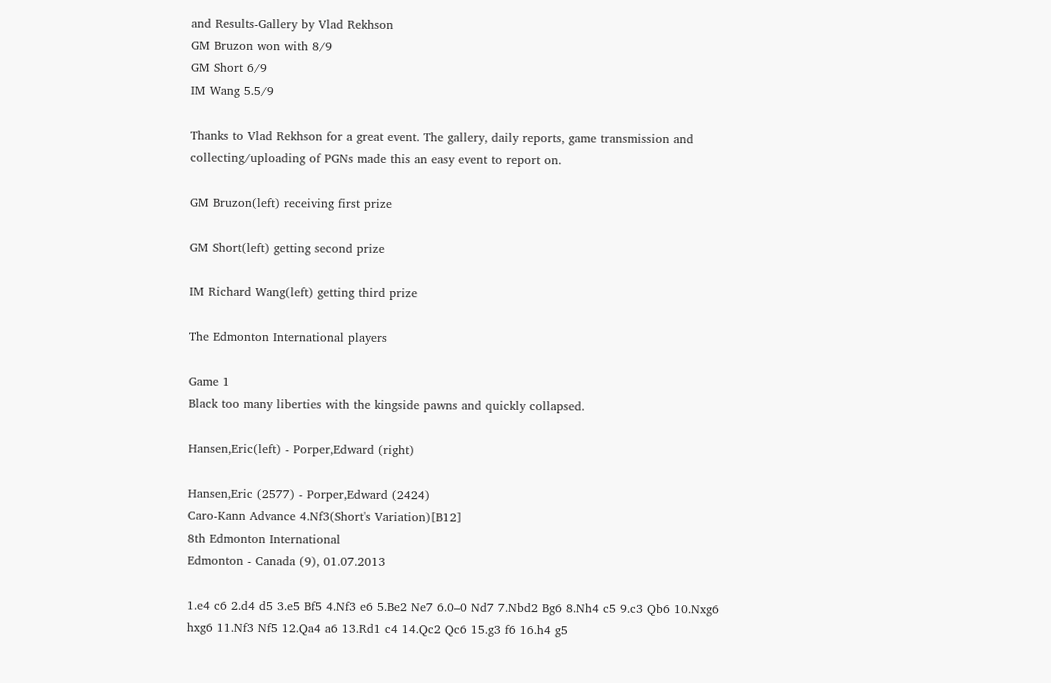and Results-Gallery by Vlad Rekhson
GM Bruzon won with 8/9
GM Short 6/9
IM Wang 5.5/9

Thanks to Vlad Rekhson for a great event. The gallery, daily reports, game transmission and collecting/uploading of PGNs made this an easy event to report on.

GM Bruzon(left) receiving first prize

GM Short(left) getting second prize

IM Richard Wang(left) getting third prize

The Edmonton International players

Game 1
Black too many liberties with the kingside pawns and quickly collapsed.

Hansen,Eric(left) - Porper,Edward (right)

Hansen,Eric (2577) - Porper,Edward (2424)
Caro-Kann Advance 4.Nf3(Short's Variation)[B12]
8th Edmonton International
Edmonton - Canada (9), 01.07.2013

1.e4 c6 2.d4 d5 3.e5 Bf5 4.Nf3 e6 5.Be2 Ne7 6.0–0 Nd7 7.Nbd2 Bg6 8.Nh4 c5 9.c3 Qb6 10.Nxg6 hxg6 11.Nf3 Nf5 12.Qa4 a6 13.Rd1 c4 14.Qc2 Qc6 15.g3 f6 16.h4 g5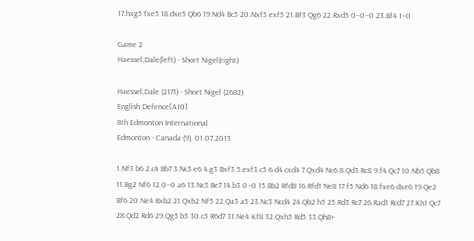17.hxg5 fxe5 18.dxe5 Qb6 19.Nd4 Bc5 20.Nxf5 exf5 21.Bf3 Qg6 22.Rxd5 0–0–0 23.Bf4 1–0

Game 2
Haessel,Dale(left) - Short Nigel(right)

Haessel,Dale (2171) - Short Nigel (2682)
English Defence[A10]
8th Edmonton International
Edmonton - Canada (9), 01.07.2013

1.Nf3 b6 2.c4 Bb7 3.Nc3 e6 4.g3 Bxf3 5.exf3 c5 6.d4 cxd4 7.Qxd4 Nc6 8.Qd3 Rc8 9.f4 Qc7 10.Nb5 Qb8 11.Bg2 Nf6 12.0–0 a6 13.Nc3 Be7 14.b3 0–0 15.Bb2 Rfd8 16.Rfd1 Ne8 17.f5 Nd6 18.fxe6 dxe6 19.Qe2 Bf6 20.Ne4 Bxb2 21.Qxb2 Nf5 22.Qa3 a5 23.Nc3 Ncd4 24.Qb2 h5 25.Rd3 Rc7 26.Rad1 Rcd7 27.Kh1 Qc7 28.Qd2 Rd6 29.Qg5 b5 30.c5 R6d7 31.Ne4 Kf8 32.Qxh5 Rd5 33.Qh8+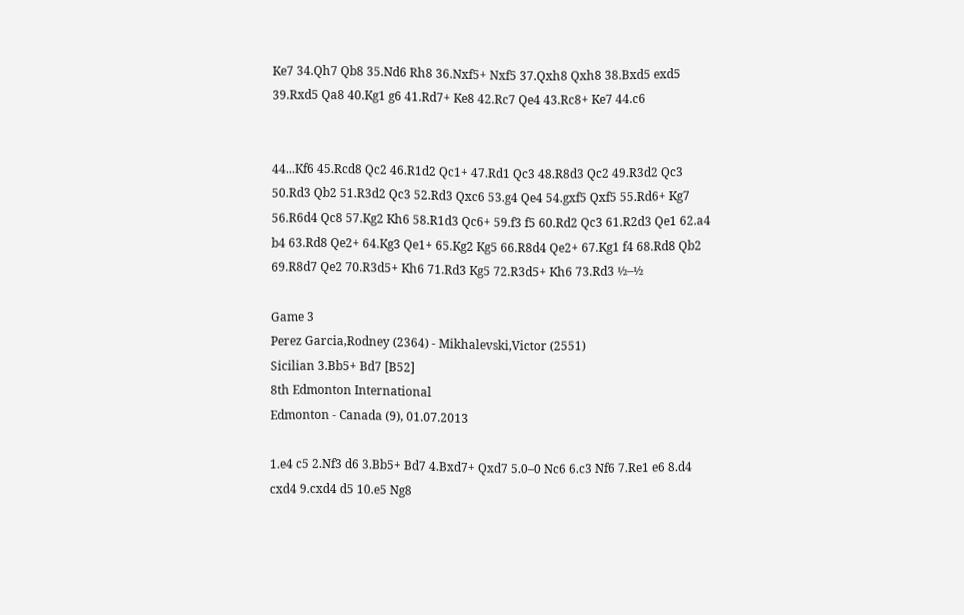Ke7 34.Qh7 Qb8 35.Nd6 Rh8 36.Nxf5+ Nxf5 37.Qxh8 Qxh8 38.Bxd5 exd5 39.Rxd5 Qa8 40.Kg1 g6 41.Rd7+ Ke8 42.Rc7 Qe4 43.Rc8+ Ke7 44.c6


44...Kf6 45.Rcd8 Qc2 46.R1d2 Qc1+ 47.Rd1 Qc3 48.R8d3 Qc2 49.R3d2 Qc3 50.Rd3 Qb2 51.R3d2 Qc3 52.Rd3 Qxc6 53.g4 Qe4 54.gxf5 Qxf5 55.Rd6+ Kg7 56.R6d4 Qc8 57.Kg2 Kh6 58.R1d3 Qc6+ 59.f3 f5 60.Rd2 Qc3 61.R2d3 Qe1 62.a4 b4 63.Rd8 Qe2+ 64.Kg3 Qe1+ 65.Kg2 Kg5 66.R8d4 Qe2+ 67.Kg1 f4 68.Rd8 Qb2 69.R8d7 Qe2 70.R3d5+ Kh6 71.Rd3 Kg5 72.R3d5+ Kh6 73.Rd3 ½–½

Game 3
Perez Garcia,Rodney (2364) - Mikhalevski,Victor (2551)
Sicilian 3.Bb5+ Bd7 [B52]
8th Edmonton International
Edmonton - Canada (9), 01.07.2013

1.e4 c5 2.Nf3 d6 3.Bb5+ Bd7 4.Bxd7+ Qxd7 5.0–0 Nc6 6.c3 Nf6 7.Re1 e6 8.d4 cxd4 9.cxd4 d5 10.e5 Ng8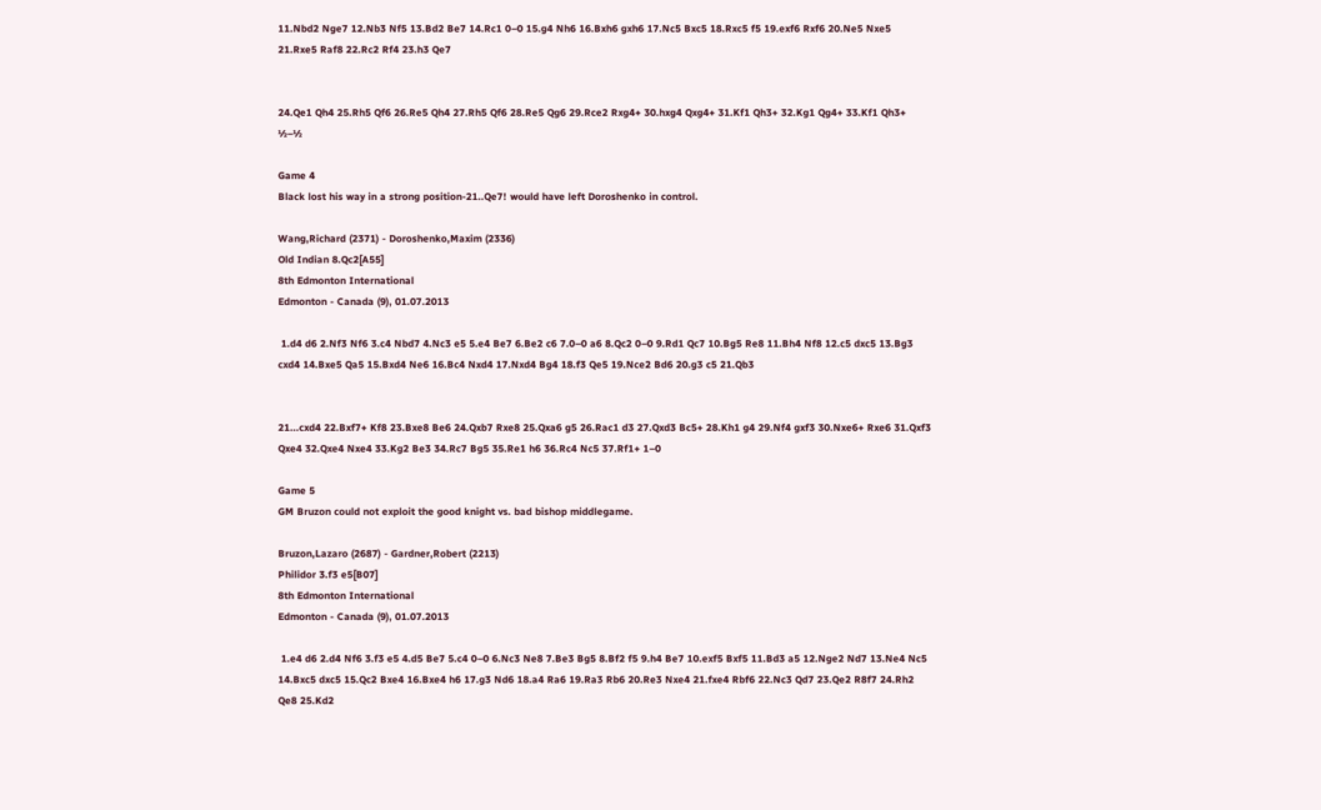11.Nbd2 Nge7 12.Nb3 Nf5 13.Bd2 Be7 14.Rc1 0–0 15.g4 Nh6 16.Bxh6 gxh6 17.Nc5 Bxc5 18.Rxc5 f5 19.exf6 Rxf6 20.Ne5 Nxe5 21.Rxe5 Raf8 22.Rc2 Rf4 23.h3 Qe7


24.Qe1 Qh4 25.Rh5 Qf6 26.Re5 Qh4 27.Rh5 Qf6 28.Re5 Qg6 29.Rce2 Rxg4+ 30.hxg4 Qxg4+ 31.Kf1 Qh3+ 32.Kg1 Qg4+ 33.Kf1 Qh3+ ½–½

Game 4
Black lost his way in a strong position-21..Qe7! would have left Doroshenko in control.

Wang,Richard (2371) - Doroshenko,Maxim (2336)
Old Indian 8.Qc2[A55]
8th Edmonton International
Edmonton - Canada (9), 01.07.2013

 1.d4 d6 2.Nf3 Nf6 3.c4 Nbd7 4.Nc3 e5 5.e4 Be7 6.Be2 c6 7.0–0 a6 8.Qc2 0–0 9.Rd1 Qc7 10.Bg5 Re8 11.Bh4 Nf8 12.c5 dxc5 13.Bg3 cxd4 14.Bxe5 Qa5 15.Bxd4 Ne6 16.Bc4 Nxd4 17.Nxd4 Bg4 18.f3 Qe5 19.Nce2 Bd6 20.g3 c5 21.Qb3


21...cxd4 22.Bxf7+ Kf8 23.Bxe8 Be6 24.Qxb7 Rxe8 25.Qxa6 g5 26.Rac1 d3 27.Qxd3 Bc5+ 28.Kh1 g4 29.Nf4 gxf3 30.Nxe6+ Rxe6 31.Qxf3 Qxe4 32.Qxe4 Nxe4 33.Kg2 Be3 34.Rc7 Bg5 35.Re1 h6 36.Rc4 Nc5 37.Rf1+ 1–0

Game 5
GM Bruzon could not exploit the good knight vs. bad bishop middlegame.

Bruzon,Lazaro (2687) - Gardner,Robert (2213)
Philidor 3.f3 e5[B07]
8th Edmonton International
Edmonton - Canada (9), 01.07.2013

 1.e4 d6 2.d4 Nf6 3.f3 e5 4.d5 Be7 5.c4 0–0 6.Nc3 Ne8 7.Be3 Bg5 8.Bf2 f5 9.h4 Be7 10.exf5 Bxf5 11.Bd3 a5 12.Nge2 Nd7 13.Ne4 Nc5 14.Bxc5 dxc5 15.Qc2 Bxe4 16.Bxe4 h6 17.g3 Nd6 18.a4 Ra6 19.Ra3 Rb6 20.Re3 Nxe4 21.fxe4 Rbf6 22.Nc3 Qd7 23.Qe2 R8f7 24.Rh2 Qe8 25.Kd2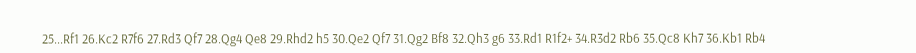25...Rf1 26.Kc2 R7f6 27.Rd3 Qf7 28.Qg4 Qe8 29.Rhd2 h5 30.Qe2 Qf7 31.Qg2 Bf8 32.Qh3 g6 33.Rd1 R1f2+ 34.R3d2 Rb6 35.Qc8 Kh7 36.Kb1 Rb4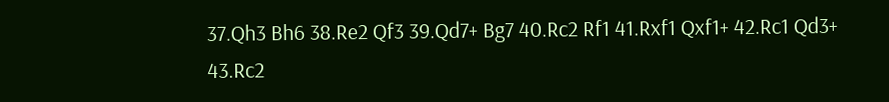37.Qh3 Bh6 38.Re2 Qf3 39.Qd7+ Bg7 40.Rc2 Rf1 41.Rxf1 Qxf1+ 42.Rc1 Qd3+ 43.Rc2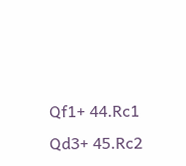Qf1+ 44.Rc1 Qd3+ 45.Rc2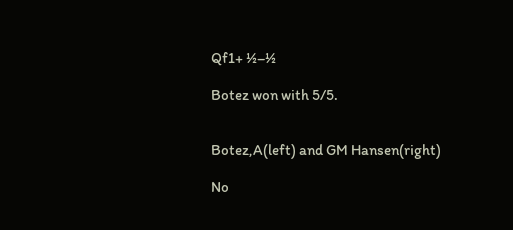Qf1+ ½–½

Botez won with 5/5.


Botez,A(left) and GM Hansen(right)

No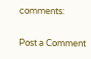comments:

Post a Comment